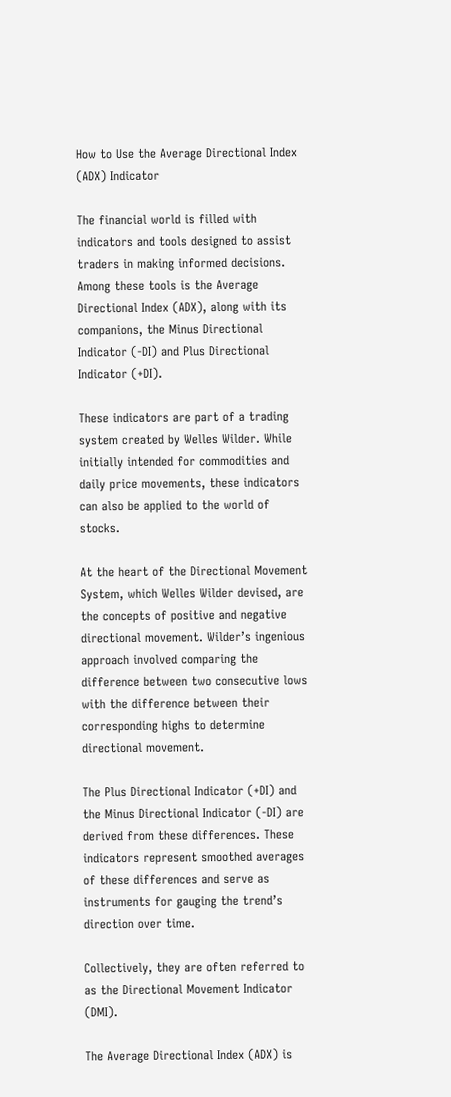How to Use the Average Directional Index (ADX) Indicator

The financial world is filled with indicators and tools designed to assist traders in making informed decisions. Among these tools is the Average Directional Index (ADX), along with its companions, the Minus Directional Indicator (-DI) and Plus Directional Indicator (+DI).

These indicators are part of a trading system created by Welles Wilder. While initially intended for commodities and daily price movements, these indicators can also be applied to the world of stocks.

At the heart of the Directional Movement System, which Welles Wilder devised, are the concepts of positive and negative directional movement. Wilder’s ingenious approach involved comparing the difference between two consecutive lows with the difference between their corresponding highs to determine directional movement.

The Plus Directional Indicator (+DI) and the Minus Directional Indicator (-DI) are derived from these differences. These indicators represent smoothed averages of these differences and serve as instruments for gauging the trend’s direction over time.

Collectively, they are often referred to as the Directional Movement Indicator (DMI).

The Average Directional Index (ADX) is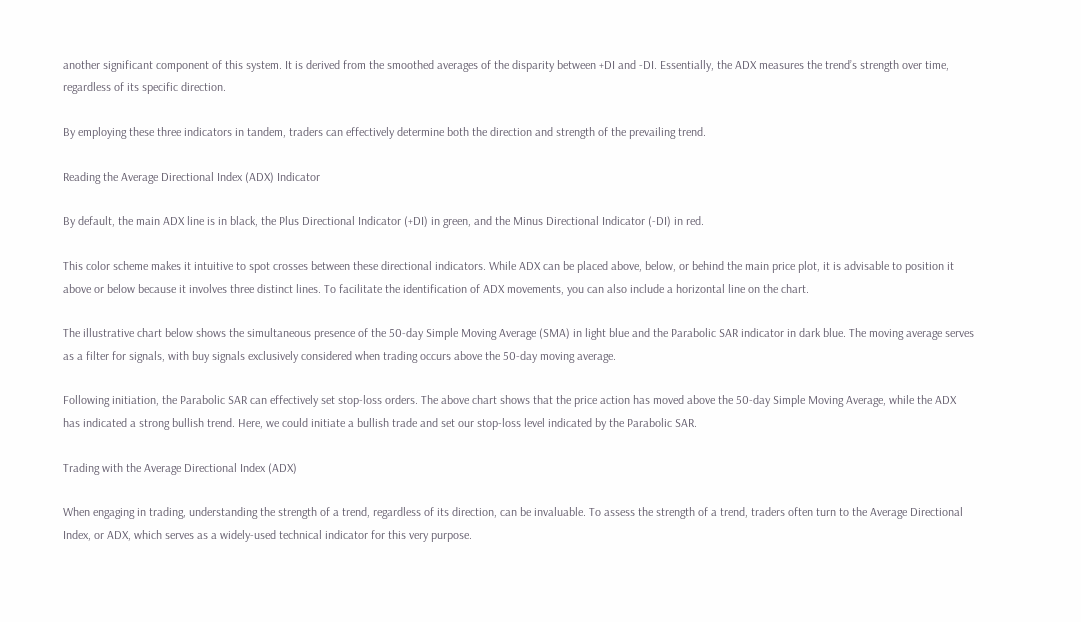another significant component of this system. It is derived from the smoothed averages of the disparity between +DI and -DI. Essentially, the ADX measures the trend’s strength over time, regardless of its specific direction.

By employing these three indicators in tandem, traders can effectively determine both the direction and strength of the prevailing trend.

Reading the Average Directional Index (ADX) Indicator

By default, the main ADX line is in black, the Plus Directional Indicator (+DI) in green, and the Minus Directional Indicator (-DI) in red.

This color scheme makes it intuitive to spot crosses between these directional indicators. While ADX can be placed above, below, or behind the main price plot, it is advisable to position it above or below because it involves three distinct lines. To facilitate the identification of ADX movements, you can also include a horizontal line on the chart.

The illustrative chart below shows the simultaneous presence of the 50-day Simple Moving Average (SMA) in light blue and the Parabolic SAR indicator in dark blue. The moving average serves as a filter for signals, with buy signals exclusively considered when trading occurs above the 50-day moving average.

Following initiation, the Parabolic SAR can effectively set stop-loss orders. The above chart shows that the price action has moved above the 50-day Simple Moving Average, while the ADX has indicated a strong bullish trend. Here, we could initiate a bullish trade and set our stop-loss level indicated by the Parabolic SAR.

Trading with the Average Directional Index (ADX)

When engaging in trading, understanding the strength of a trend, regardless of its direction, can be invaluable. To assess the strength of a trend, traders often turn to the Average Directional Index, or ADX, which serves as a widely-used technical indicator for this very purpose.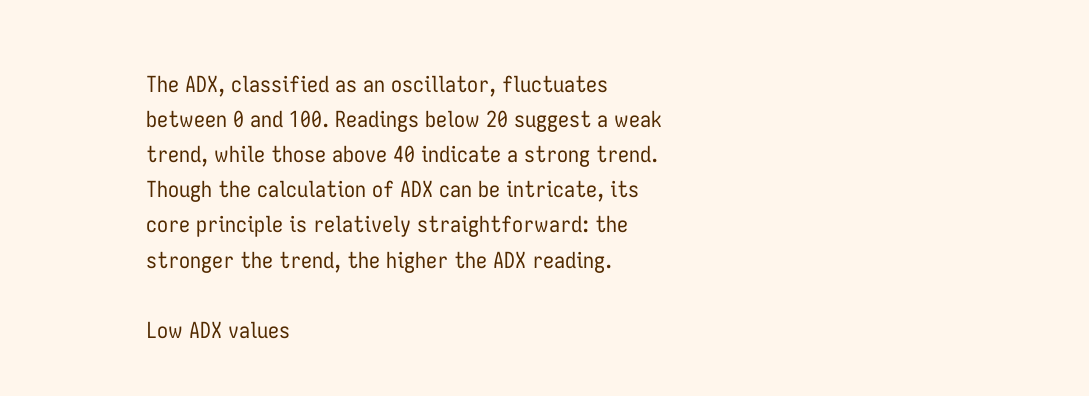The ADX, classified as an oscillator, fluctuates between 0 and 100. Readings below 20 suggest a weak trend, while those above 40 indicate a strong trend. Though the calculation of ADX can be intricate, its core principle is relatively straightforward: the stronger the trend, the higher the ADX reading.

Low ADX values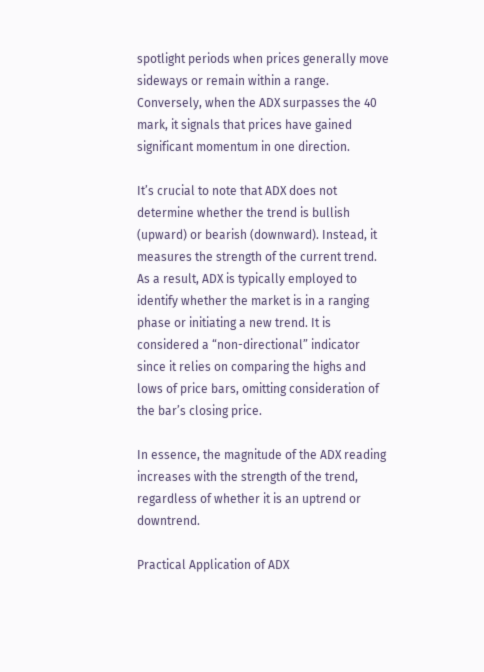spotlight periods when prices generally move sideways or remain within a range. Conversely, when the ADX surpasses the 40 mark, it signals that prices have gained significant momentum in one direction.

It’s crucial to note that ADX does not determine whether the trend is bullish (upward) or bearish (downward). Instead, it measures the strength of the current trend. As a result, ADX is typically employed to identify whether the market is in a ranging phase or initiating a new trend. It is considered a “non-directional” indicator since it relies on comparing the highs and lows of price bars, omitting consideration of the bar’s closing price.

In essence, the magnitude of the ADX reading increases with the strength of the trend, regardless of whether it is an uptrend or downtrend.

Practical Application of ADX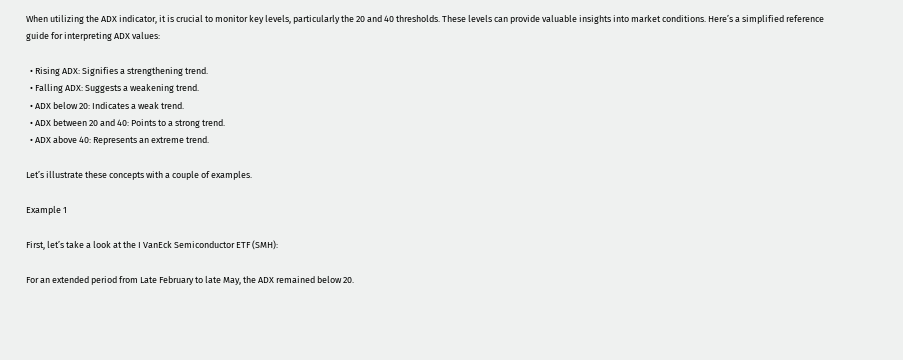When utilizing the ADX indicator, it is crucial to monitor key levels, particularly the 20 and 40 thresholds. These levels can provide valuable insights into market conditions. Here’s a simplified reference guide for interpreting ADX values:

  • Rising ADX: Signifies a strengthening trend.
  • Falling ADX: Suggests a weakening trend.
  • ADX below 20: Indicates a weak trend.
  • ADX between 20 and 40: Points to a strong trend.
  • ADX above 40: Represents an extreme trend.

Let’s illustrate these concepts with a couple of examples.

Example 1

First, let’s take a look at the I VanEck Semiconductor ETF (SMH):

For an extended period from Late February to late May, the ADX remained below 20.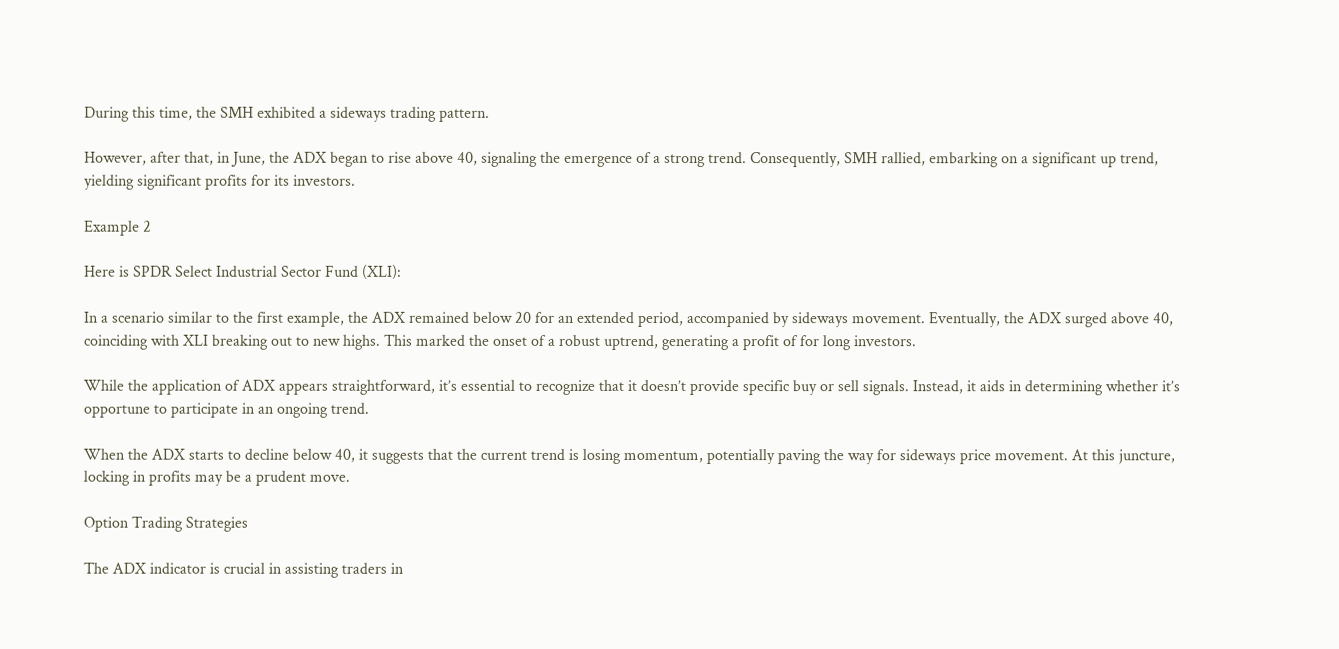During this time, the SMH exhibited a sideways trading pattern.

However, after that, in June, the ADX began to rise above 40, signaling the emergence of a strong trend. Consequently, SMH rallied, embarking on a significant up trend, yielding significant profits for its investors.

Example 2

Here is SPDR Select Industrial Sector Fund (XLI):

In a scenario similar to the first example, the ADX remained below 20 for an extended period, accompanied by sideways movement. Eventually, the ADX surged above 40, coinciding with XLI breaking out to new highs. This marked the onset of a robust uptrend, generating a profit of for long investors.

While the application of ADX appears straightforward, it’s essential to recognize that it doesn’t provide specific buy or sell signals. Instead, it aids in determining whether it’s opportune to participate in an ongoing trend.

When the ADX starts to decline below 40, it suggests that the current trend is losing momentum, potentially paving the way for sideways price movement. At this juncture, locking in profits may be a prudent move.

Option Trading Strategies

The ADX indicator is crucial in assisting traders in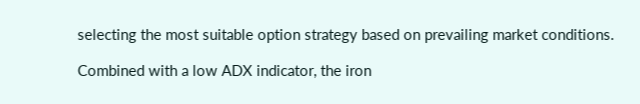selecting the most suitable option strategy based on prevailing market conditions.

Combined with a low ADX indicator, the iron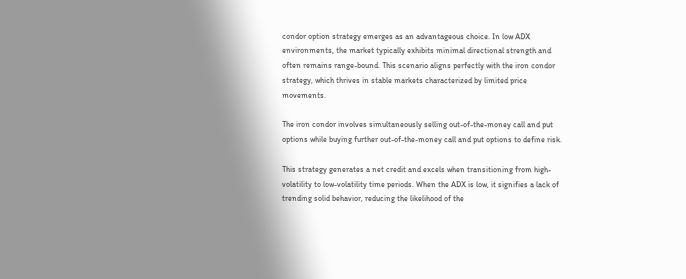condor option strategy emerges as an advantageous choice. In low ADX environments, the market typically exhibits minimal directional strength and often remains range-bound. This scenario aligns perfectly with the iron condor strategy, which thrives in stable markets characterized by limited price movements.

The iron condor involves simultaneously selling out-of-the-money call and put options while buying further out-of-the-money call and put options to define risk.

This strategy generates a net credit and excels when transitioning from high-volatility to low-volatility time periods. When the ADX is low, it signifies a lack of trending solid behavior, reducing the likelihood of the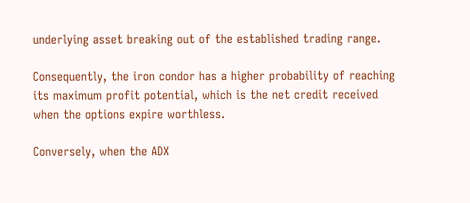underlying asset breaking out of the established trading range.

Consequently, the iron condor has a higher probability of reaching its maximum profit potential, which is the net credit received when the options expire worthless.

Conversely, when the ADX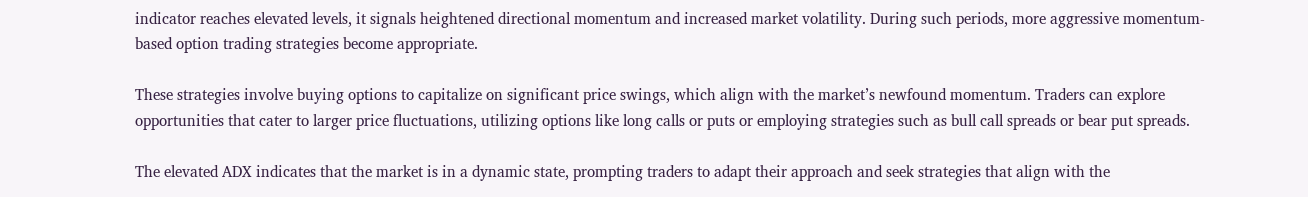indicator reaches elevated levels, it signals heightened directional momentum and increased market volatility. During such periods, more aggressive momentum-based option trading strategies become appropriate.

These strategies involve buying options to capitalize on significant price swings, which align with the market’s newfound momentum. Traders can explore opportunities that cater to larger price fluctuations, utilizing options like long calls or puts or employing strategies such as bull call spreads or bear put spreads.

The elevated ADX indicates that the market is in a dynamic state, prompting traders to adapt their approach and seek strategies that align with the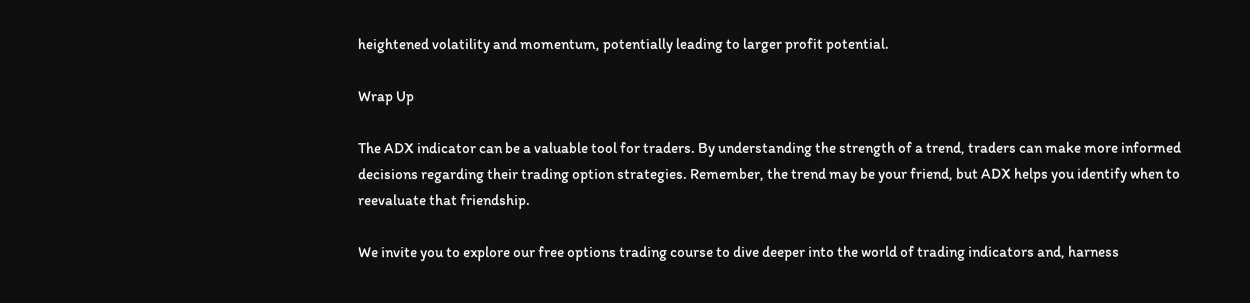heightened volatility and momentum, potentially leading to larger profit potential.

Wrap Up

The ADX indicator can be a valuable tool for traders. By understanding the strength of a trend, traders can make more informed decisions regarding their trading option strategies. Remember, the trend may be your friend, but ADX helps you identify when to reevaluate that friendship.

We invite you to explore our free options trading course to dive deeper into the world of trading indicators and, harness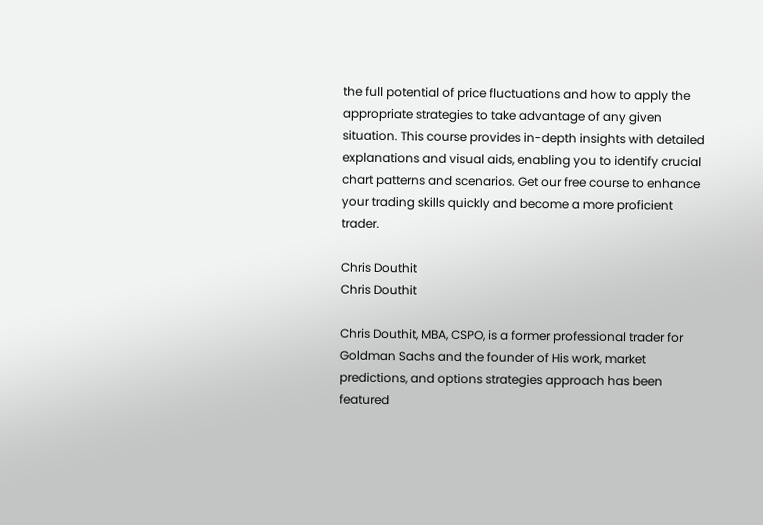the full potential of price fluctuations and how to apply the appropriate strategies to take advantage of any given situation. This course provides in-depth insights with detailed explanations and visual aids, enabling you to identify crucial chart patterns and scenarios. Get our free course to enhance your trading skills quickly and become a more proficient trader.

Chris Douthit
Chris Douthit

Chris Douthit, MBA, CSPO, is a former professional trader for Goldman Sachs and the founder of His work, market predictions, and options strategies approach has been featured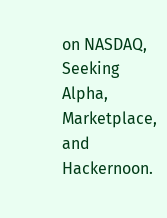on NASDAQ, Seeking Alpha, Marketplace, and Hackernoon.